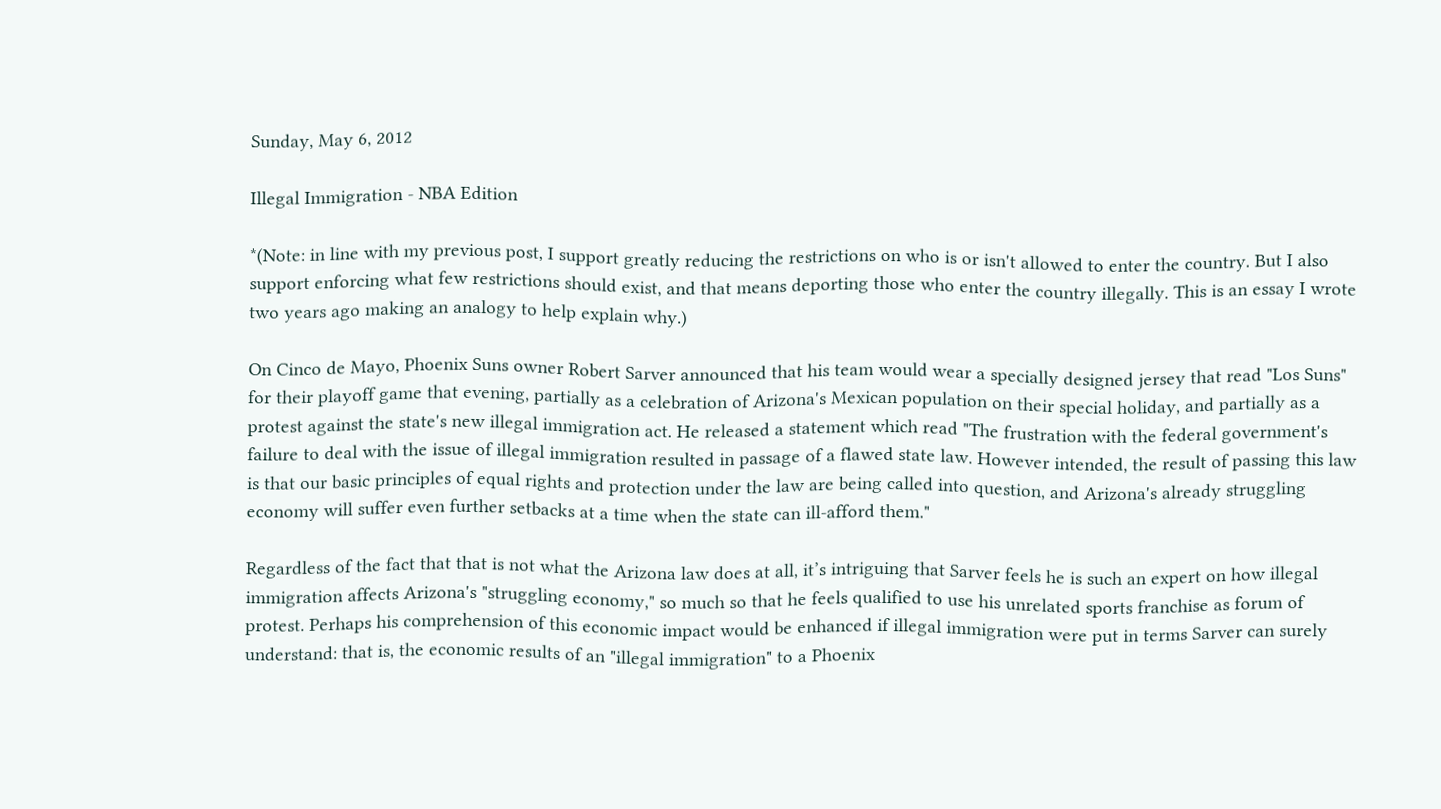Sunday, May 6, 2012

Illegal Immigration - NBA Edition

*(Note: in line with my previous post, I support greatly reducing the restrictions on who is or isn't allowed to enter the country. But I also support enforcing what few restrictions should exist, and that means deporting those who enter the country illegally. This is an essay I wrote two years ago making an analogy to help explain why.)

On Cinco de Mayo, Phoenix Suns owner Robert Sarver announced that his team would wear a specially designed jersey that read "Los Suns" for their playoff game that evening, partially as a celebration of Arizona's Mexican population on their special holiday, and partially as a protest against the state's new illegal immigration act. He released a statement which read "The frustration with the federal government's failure to deal with the issue of illegal immigration resulted in passage of a flawed state law. However intended, the result of passing this law is that our basic principles of equal rights and protection under the law are being called into question, and Arizona's already struggling economy will suffer even further setbacks at a time when the state can ill-afford them."

Regardless of the fact that that is not what the Arizona law does at all, it’s intriguing that Sarver feels he is such an expert on how illegal immigration affects Arizona's "struggling economy," so much so that he feels qualified to use his unrelated sports franchise as forum of protest. Perhaps his comprehension of this economic impact would be enhanced if illegal immigration were put in terms Sarver can surely understand: that is, the economic results of an "illegal immigration" to a Phoenix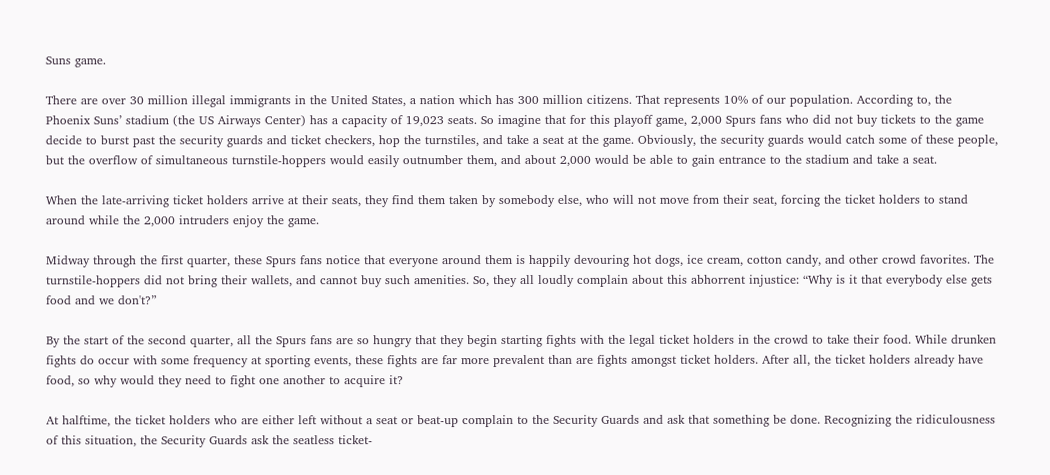Suns game.

There are over 30 million illegal immigrants in the United States, a nation which has 300 million citizens. That represents 10% of our population. According to, the Phoenix Suns’ stadium (the US Airways Center) has a capacity of 19,023 seats. So imagine that for this playoff game, 2,000 Spurs fans who did not buy tickets to the game decide to burst past the security guards and ticket checkers, hop the turnstiles, and take a seat at the game. Obviously, the security guards would catch some of these people, but the overflow of simultaneous turnstile-hoppers would easily outnumber them, and about 2,000 would be able to gain entrance to the stadium and take a seat.

When the late-arriving ticket holders arrive at their seats, they find them taken by somebody else, who will not move from their seat, forcing the ticket holders to stand around while the 2,000 intruders enjoy the game.

Midway through the first quarter, these Spurs fans notice that everyone around them is happily devouring hot dogs, ice cream, cotton candy, and other crowd favorites. The turnstile-hoppers did not bring their wallets, and cannot buy such amenities. So, they all loudly complain about this abhorrent injustice: “Why is it that everybody else gets food and we don't?”

By the start of the second quarter, all the Spurs fans are so hungry that they begin starting fights with the legal ticket holders in the crowd to take their food. While drunken fights do occur with some frequency at sporting events, these fights are far more prevalent than are fights amongst ticket holders. After all, the ticket holders already have food, so why would they need to fight one another to acquire it?

At halftime, the ticket holders who are either left without a seat or beat-up complain to the Security Guards and ask that something be done. Recognizing the ridiculousness of this situation, the Security Guards ask the seatless ticket-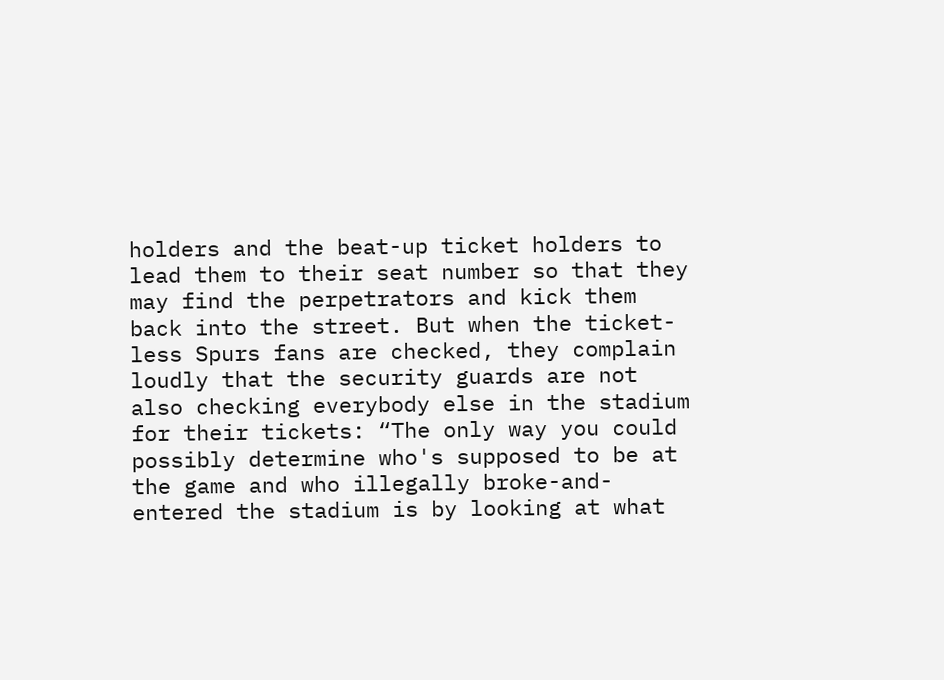holders and the beat-up ticket holders to lead them to their seat number so that they may find the perpetrators and kick them back into the street. But when the ticket-less Spurs fans are checked, they complain loudly that the security guards are not also checking everybody else in the stadium for their tickets: “The only way you could possibly determine who's supposed to be at the game and who illegally broke-and-entered the stadium is by looking at what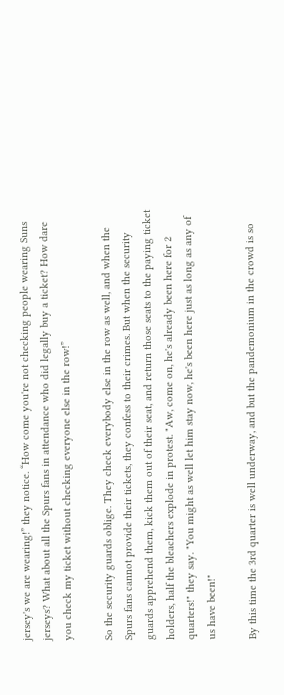jersey's we are wearing!” they notice. “How come you're not checking people wearing Suns jerseys? What about all the Spurs fans in attendance who did legally buy a ticket? How dare you check my ticket without checking everyone else in the row!”

So the security guards oblige. They check everybody else in the row as well, and when the Spurs fans cannot provide their tickets, they confess to their crimes. But when the security guards apprehend them, kick them out of their seat, and return those seats to the paying ticket holders, half the bleachers explode in protest. "Aw, come on, he's already been here for 2 quarters!" they say. "You might as well let him stay now, he's been here just as long as any of us have been!"

By this time the 3rd quarter is well underway, and but the pandemonium in the crowd is so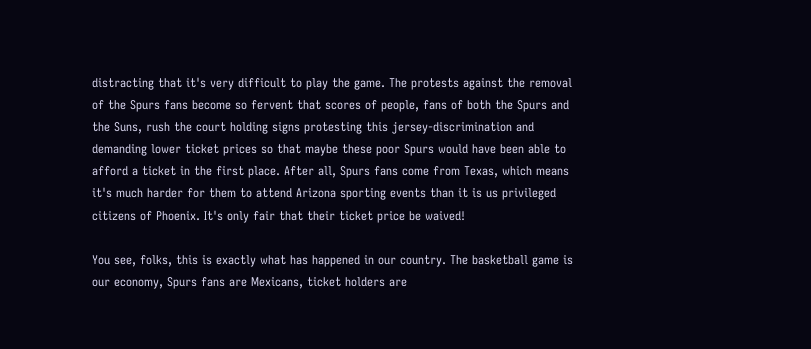distracting that it's very difficult to play the game. The protests against the removal of the Spurs fans become so fervent that scores of people, fans of both the Spurs and the Suns, rush the court holding signs protesting this jersey-discrimination and demanding lower ticket prices so that maybe these poor Spurs would have been able to afford a ticket in the first place. After all, Spurs fans come from Texas, which means it's much harder for them to attend Arizona sporting events than it is us privileged citizens of Phoenix. It's only fair that their ticket price be waived!

You see, folks, this is exactly what has happened in our country. The basketball game is our economy, Spurs fans are Mexicans, ticket holders are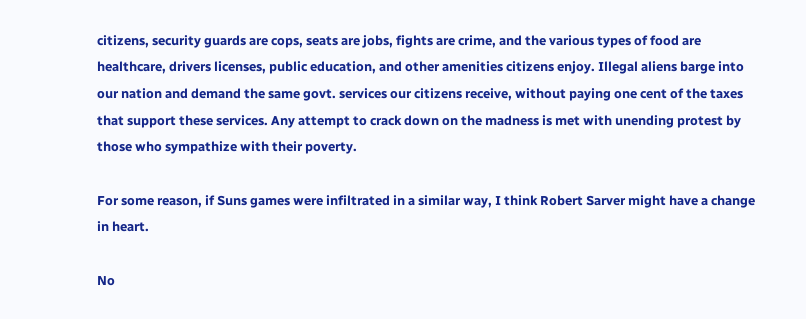citizens, security guards are cops, seats are jobs, fights are crime, and the various types of food are healthcare, drivers licenses, public education, and other amenities citizens enjoy. Illegal aliens barge into our nation and demand the same govt. services our citizens receive, without paying one cent of the taxes that support these services. Any attempt to crack down on the madness is met with unending protest by those who sympathize with their poverty.

For some reason, if Suns games were infiltrated in a similar way, I think Robert Sarver might have a change in heart.

No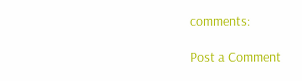comments:

Post a Comment